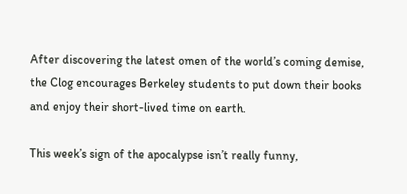After discovering the latest omen of the world’s coming demise, the Clog encourages Berkeley students to put down their books and enjoy their short-lived time on earth.

This week’s sign of the apocalypse isn’t really funny,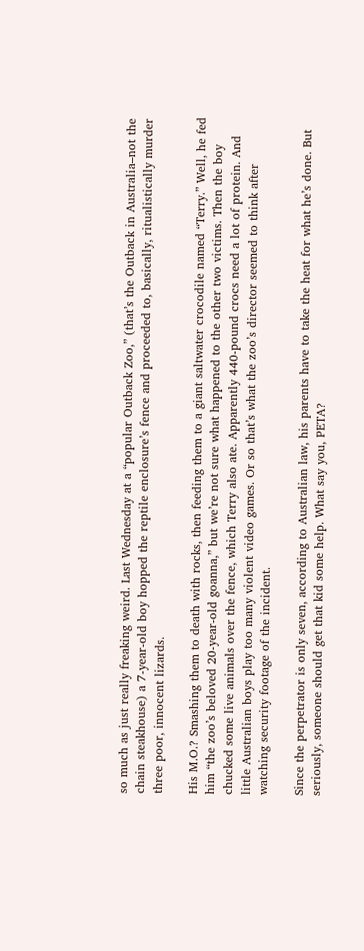so much as just really freaking weird. Last Wednesday at a “popular Outback Zoo,” (that’s the Outback in Australia–not the chain steakhouse) a 7-year-old boy hopped the reptile enclosure’s fence and proceeded to, basically, ritualistically murder three poor, innocent lizards.

His M.O.? Smashing them to death with rocks, then feeding them to a giant saltwater crocodile named “Terry.” Well, he fed him “the zoo’s beloved 20-year-old goanna,” but we’re not sure what happened to the other two victims. Then the boy chucked some live animals over the fence, which Terry also ate. Apparently 440-pound crocs need a lot of protein. And little Australian boys play too many violent video games. Or so that’s what the zoo’s director seemed to think after watching security footage of the incident.

Since the perpetrator is only seven, according to Australian law, his parents have to take the heat for what he’s done. But seriously, someone should get that kid some help. What say you, PETA?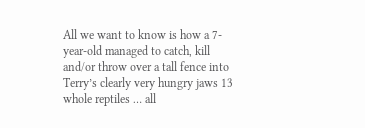All we want to know is how a 7-year-old managed to catch, kill and/or throw over a tall fence into Terry’s clearly very hungry jaws 13 whole reptiles … all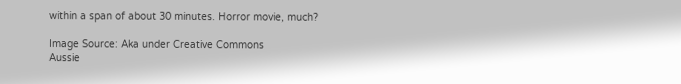within a span of about 30 minutes. Horror movie, much?

Image Source: Aka under Creative Commons
Aussie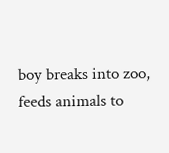boy breaks into zoo, feeds animals to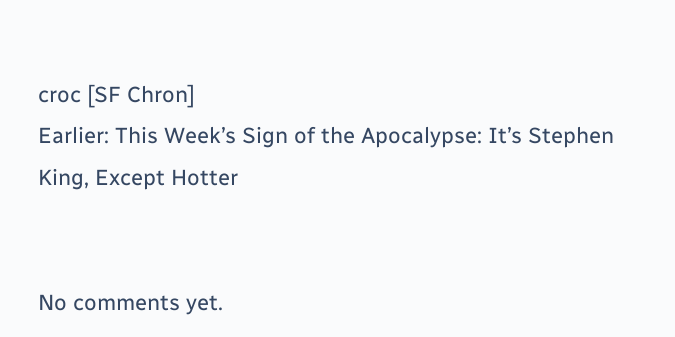croc [SF Chron]
Earlier: This Week’s Sign of the Apocalypse: It’s Stephen King, Except Hotter


No comments yet.